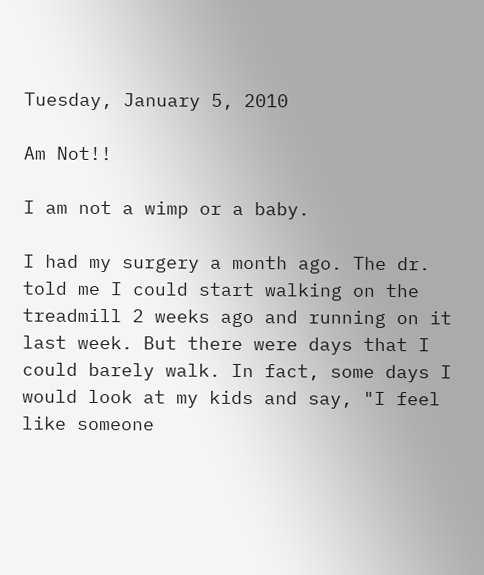Tuesday, January 5, 2010

Am Not!!

I am not a wimp or a baby.

I had my surgery a month ago. The dr. told me I could start walking on the treadmill 2 weeks ago and running on it last week. But there were days that I could barely walk. In fact, some days I would look at my kids and say, "I feel like someone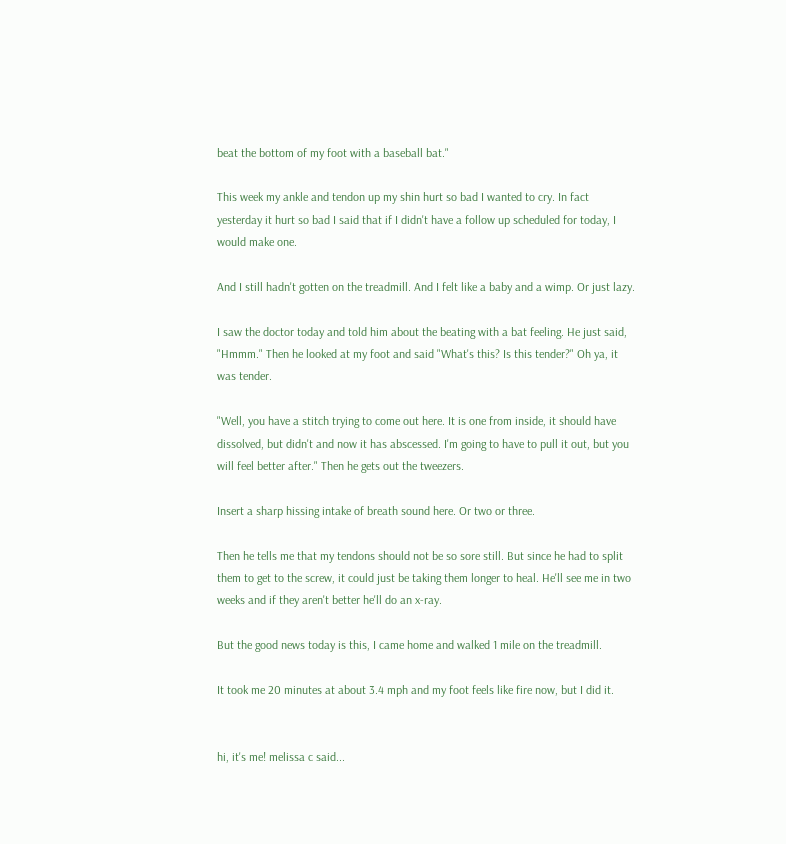beat the bottom of my foot with a baseball bat."

This week my ankle and tendon up my shin hurt so bad I wanted to cry. In fact yesterday it hurt so bad I said that if I didn't have a follow up scheduled for today, I would make one.

And I still hadn't gotten on the treadmill. And I felt like a baby and a wimp. Or just lazy.

I saw the doctor today and told him about the beating with a bat feeling. He just said, "Hmmm." Then he looked at my foot and said "What's this? Is this tender?" Oh ya, it was tender.

"Well, you have a stitch trying to come out here. It is one from inside, it should have dissolved, but didn't and now it has abscessed. I'm going to have to pull it out, but you will feel better after." Then he gets out the tweezers.

Insert a sharp hissing intake of breath sound here. Or two or three.

Then he tells me that my tendons should not be so sore still. But since he had to split them to get to the screw, it could just be taking them longer to heal. He'll see me in two weeks and if they aren't better he'll do an x-ray.

But the good news today is this, I came home and walked 1 mile on the treadmill.

It took me 20 minutes at about 3.4 mph and my foot feels like fire now, but I did it.


hi, it's me! melissa c said...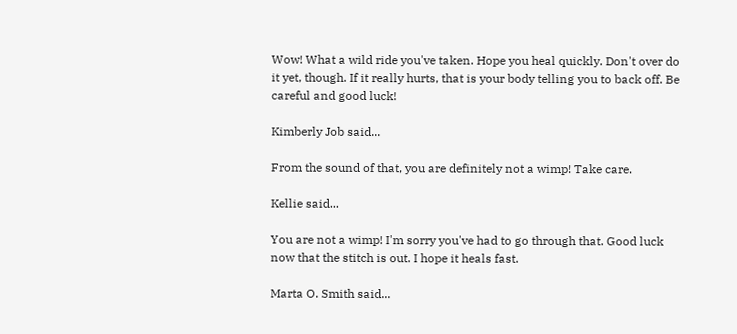Wow! What a wild ride you've taken. Hope you heal quickly. Don't over do it yet, though. If it really hurts, that is your body telling you to back off. Be careful and good luck!

Kimberly Job said...

From the sound of that, you are definitely not a wimp! Take care.

Kellie said...

You are not a wimp! I'm sorry you've had to go through that. Good luck now that the stitch is out. I hope it heals fast.

Marta O. Smith said...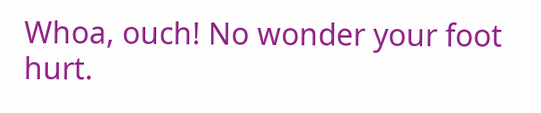Whoa, ouch! No wonder your foot hurt.